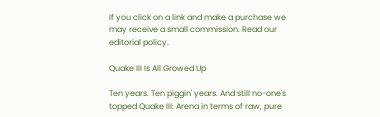If you click on a link and make a purchase we may receive a small commission. Read our editorial policy.

Quake III Is All Growed Up

Ten years. Ten piggin' years. And still no-one's topped Quake III: Arena in terms of raw, pure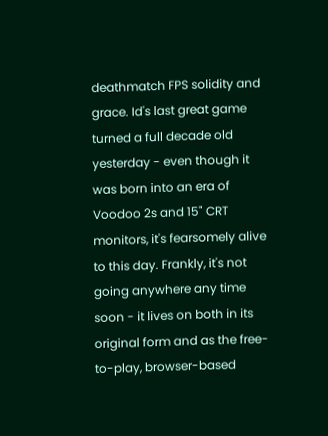deathmatch FPS solidity and grace. Id's last great game turned a full decade old yesterday - even though it was born into an era of Voodoo 2s and 15" CRT monitors, it's fearsomely alive to this day. Frankly, it's not going anywhere any time soon - it lives on both in its original form and as the free-to-play, browser-based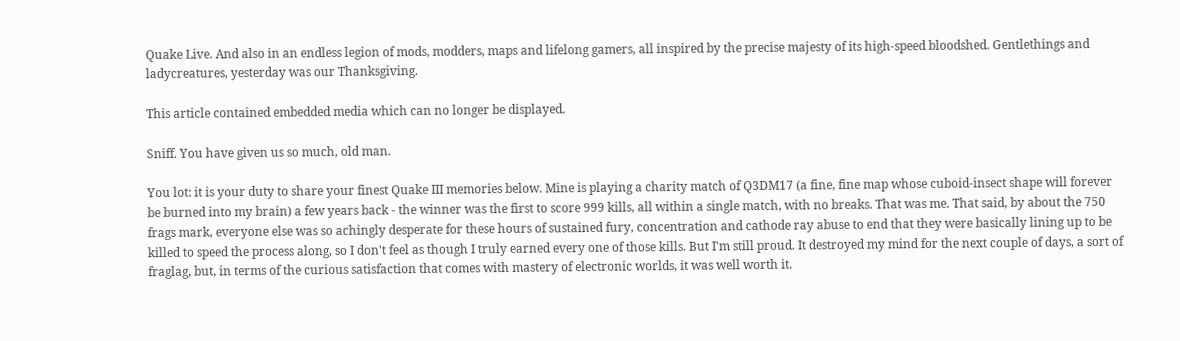Quake Live. And also in an endless legion of mods, modders, maps and lifelong gamers, all inspired by the precise majesty of its high-speed bloodshed. Gentlethings and ladycreatures, yesterday was our Thanksgiving.

This article contained embedded media which can no longer be displayed.

Sniff. You have given us so much, old man.

You lot: it is your duty to share your finest Quake III memories below. Mine is playing a charity match of Q3DM17 (a fine, fine map whose cuboid-insect shape will forever be burned into my brain) a few years back - the winner was the first to score 999 kills, all within a single match, with no breaks. That was me. That said, by about the 750 frags mark, everyone else was so achingly desperate for these hours of sustained fury, concentration and cathode ray abuse to end that they were basically lining up to be killed to speed the process along, so I don't feel as though I truly earned every one of those kills. But I'm still proud. It destroyed my mind for the next couple of days, a sort of fraglag, but, in terms of the curious satisfaction that comes with mastery of electronic worlds, it was well worth it.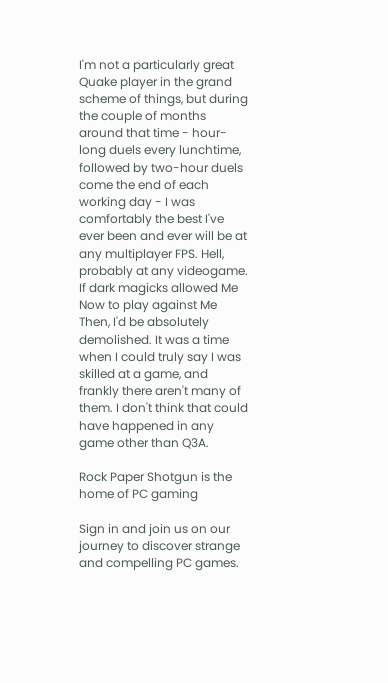I'm not a particularly great Quake player in the grand scheme of things, but during the couple of months around that time - hour-long duels every lunchtime, followed by two-hour duels come the end of each working day - I was comfortably the best I've ever been and ever will be at any multiplayer FPS. Hell, probably at any videogame. If dark magicks allowed Me Now to play against Me Then, I'd be absolutely demolished. It was a time when I could truly say I was skilled at a game, and frankly there aren't many of them. I don't think that could have happened in any game other than Q3A.

Rock Paper Shotgun is the home of PC gaming

Sign in and join us on our journey to discover strange and compelling PC games.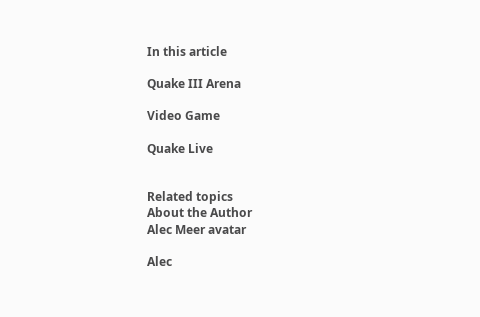In this article

Quake III Arena

Video Game

Quake Live


Related topics
About the Author
Alec Meer avatar

Alec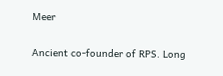Meer


Ancient co-founder of RPS. Long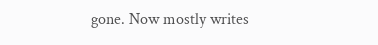gone. Now mostly writes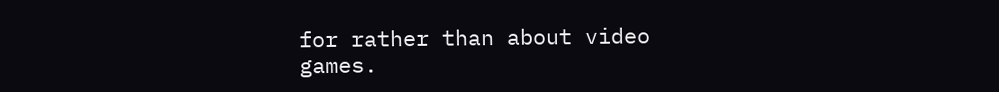for rather than about video games.